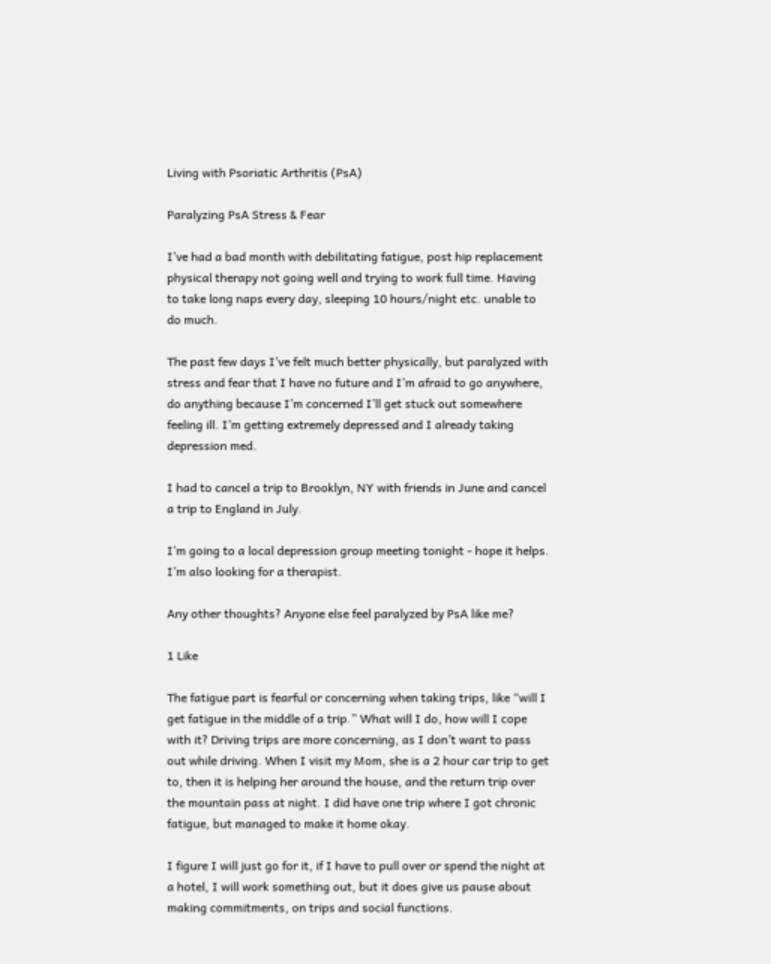Living with Psoriatic Arthritis (PsA)

Paralyzing PsA Stress & Fear

I’ve had a bad month with debilitating fatigue, post hip replacement physical therapy not going well and trying to work full time. Having to take long naps every day, sleeping 10 hours/night etc. unable to do much.

The past few days I’ve felt much better physically, but paralyzed with stress and fear that I have no future and I’m afraid to go anywhere, do anything because I’m concerned I’ll get stuck out somewhere feeling ill. I’m getting extremely depressed and I already taking depression med.

I had to cancel a trip to Brooklyn, NY with friends in June and cancel a trip to England in July.

I’m going to a local depression group meeting tonight - hope it helps. I’m also looking for a therapist.

Any other thoughts? Anyone else feel paralyzed by PsA like me?

1 Like

The fatigue part is fearful or concerning when taking trips, like “will I get fatigue in the middle of a trip.” What will I do, how will I cope with it? Driving trips are more concerning, as I don’t want to pass out while driving. When I visit my Mom, she is a 2 hour car trip to get to, then it is helping her around the house, and the return trip over the mountain pass at night. I did have one trip where I got chronic fatigue, but managed to make it home okay.

I figure I will just go for it, if I have to pull over or spend the night at a hotel, I will work something out, but it does give us pause about making commitments, on trips and social functions.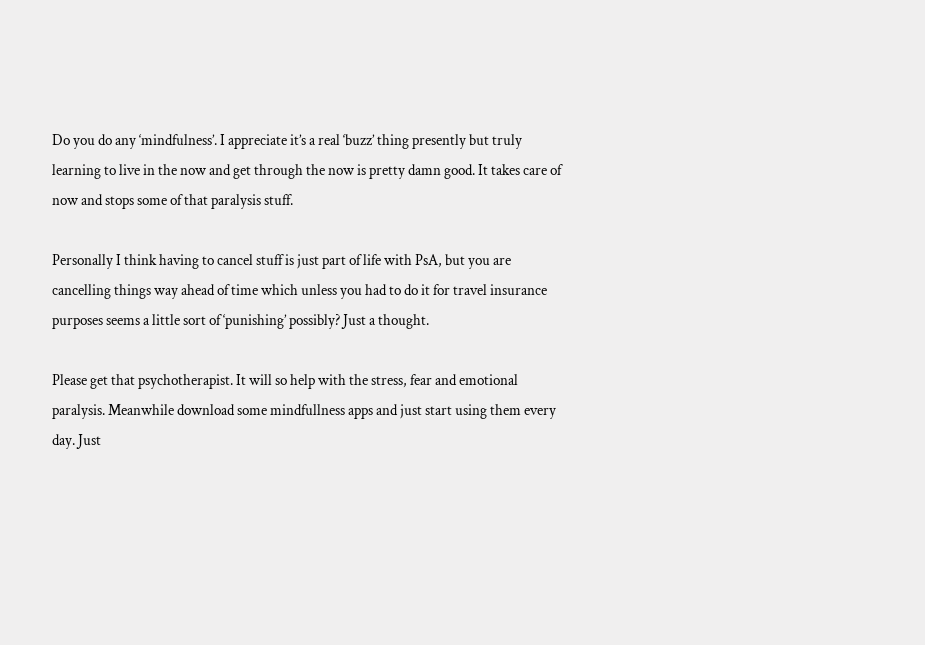Do you do any ‘mindfulness’. I appreciate it’s a real ‘buzz’ thing presently but truly learning to live in the now and get through the now is pretty damn good. It takes care of now and stops some of that paralysis stuff.

Personally I think having to cancel stuff is just part of life with PsA, but you are cancelling things way ahead of time which unless you had to do it for travel insurance purposes seems a little sort of ‘punishing’ possibly? Just a thought.

Please get that psychotherapist. It will so help with the stress, fear and emotional paralysis. Meanwhile download some mindfullness apps and just start using them every day. Just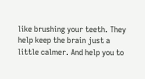like brushing your teeth. They help keep the brain just a little calmer. And help you to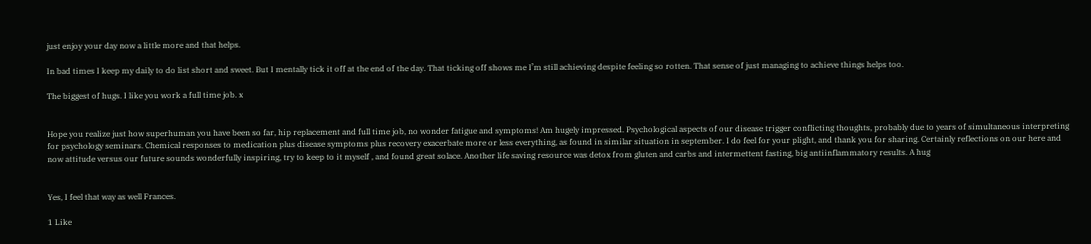just enjoy your day now a little more and that helps.

In bad times I keep my daily to do list short and sweet. But I mentally tick it off at the end of the day. That ticking off shows me I’m still achieving despite feeling so rotten. That sense of just managing to achieve things helps too.

The biggest of hugs. I like you work a full time job. x


Hope you realize just how superhuman you have been so far, hip replacement and full time job, no wonder fatigue and symptoms! Am hugely impressed. Psychological aspects of our disease trigger conflicting thoughts, probably due to years of simultaneous interpreting for psychology seminars. Chemical responses to medication plus disease symptoms plus recovery exacerbate more or less everything, as found in similar situation in september. I do feel for your plight, and thank you for sharing. Certainly reflections on our here and now attitude versus our future sounds wonderfully inspiring, try to keep to it myself , and found great solace. Another life saving resource was detox from gluten and carbs and intermettent fasting, big antiinflammatory results. A hug


Yes, I feel that way as well Frances.

1 Like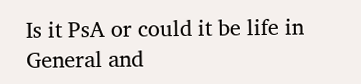Is it PsA or could it be life in General and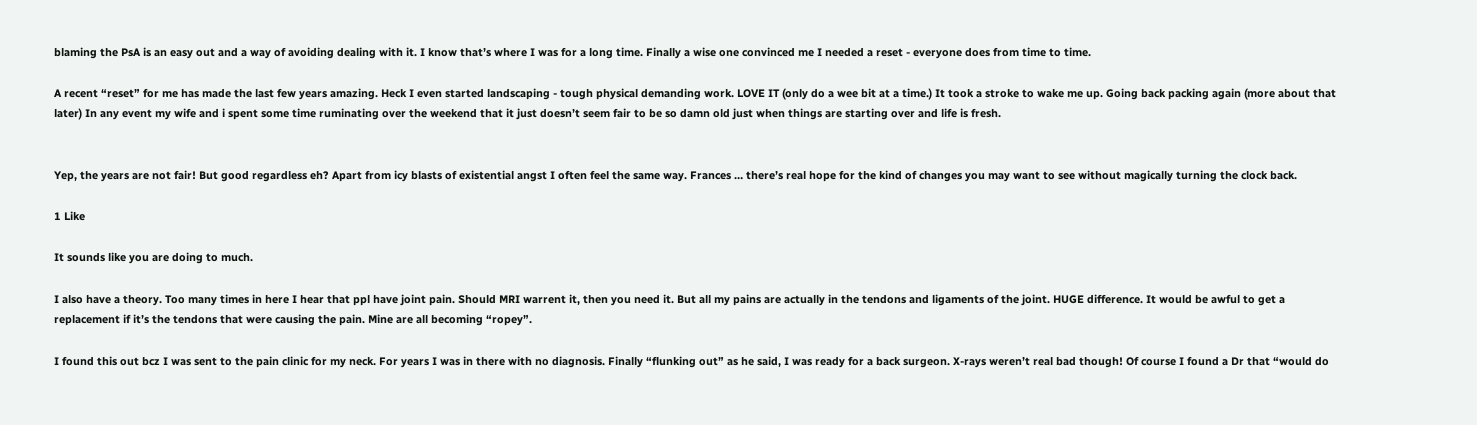blaming the PsA is an easy out and a way of avoiding dealing with it. I know that’s where I was for a long time. Finally a wise one convinced me I needed a reset - everyone does from time to time.

A recent “reset” for me has made the last few years amazing. Heck I even started landscaping - tough physical demanding work. LOVE IT (only do a wee bit at a time.) It took a stroke to wake me up. Going back packing again (more about that later) In any event my wife and i spent some time ruminating over the weekend that it just doesn’t seem fair to be so damn old just when things are starting over and life is fresh.


Yep, the years are not fair! But good regardless eh? Apart from icy blasts of existential angst I often feel the same way. Frances … there’s real hope for the kind of changes you may want to see without magically turning the clock back.

1 Like

It sounds like you are doing to much.

I also have a theory. Too many times in here I hear that ppl have joint pain. Should MRI warrent it, then you need it. But all my pains are actually in the tendons and ligaments of the joint. HUGE difference. It would be awful to get a replacement if it’s the tendons that were causing the pain. Mine are all becoming “ropey”.

I found this out bcz I was sent to the pain clinic for my neck. For years I was in there with no diagnosis. Finally “flunking out” as he said, I was ready for a back surgeon. X-rays weren’t real bad though! Of course I found a Dr that “would do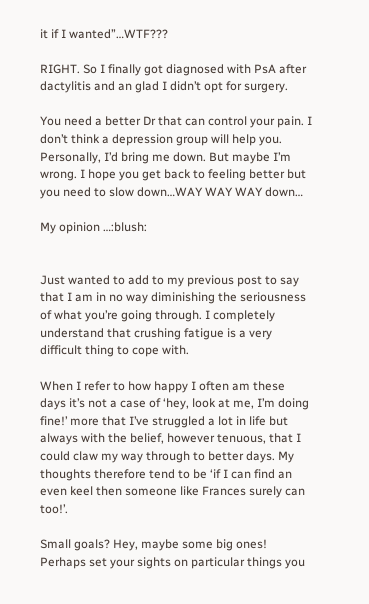it if I wanted”…WTF???

RIGHT. So I finally got diagnosed with PsA after dactylitis and an glad I didn’t opt for surgery.

You need a better Dr that can control your pain. I don’t think a depression group will help you. Personally, I’d bring me down. But maybe I’m wrong. I hope you get back to feeling better but you need to slow down…WAY WAY WAY down…

My opinion …:blush:


Just wanted to add to my previous post to say that I am in no way diminishing the seriousness of what you’re going through. I completely understand that crushing fatigue is a very difficult thing to cope with.

When I refer to how happy I often am these days it’s not a case of ‘hey, look at me, I’m doing fine!’ more that I’ve struggled a lot in life but always with the belief, however tenuous, that I could claw my way through to better days. My thoughts therefore tend to be ‘if I can find an even keel then someone like Frances surely can too!’.

Small goals? Hey, maybe some big ones! Perhaps set your sights on particular things you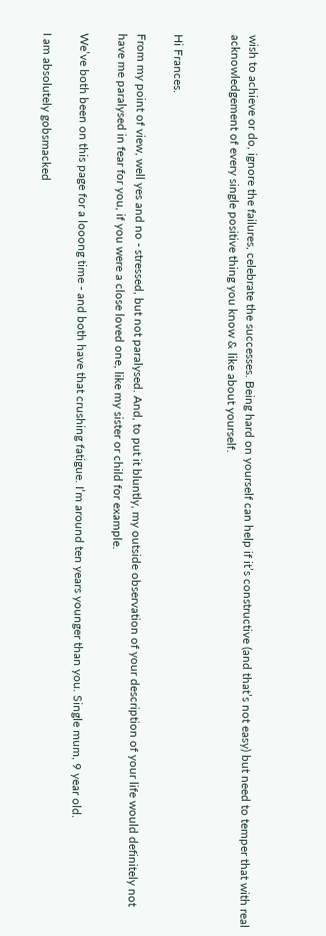wish to achieve or do, ignore the failures, celebrate the successes. Being hard on yourself can help if it’s constructive (and that’s not easy) but need to temper that with real acknowledgement of every single positive thing you know & like about yourself.


Hi Frances.

From my point of view, well yes and no - stressed, but not paralysed. And, to put it bluntly, my outside observation of your description of your life would definitely not have me paralysed in fear for you, if you were a close loved one, like my sister or child for example.

We’ve both been on this page for a looong time - and both have that crushing fatigue. I’m around ten years younger than you. Single mum, 9 year old.

I am absolutely gobsmacked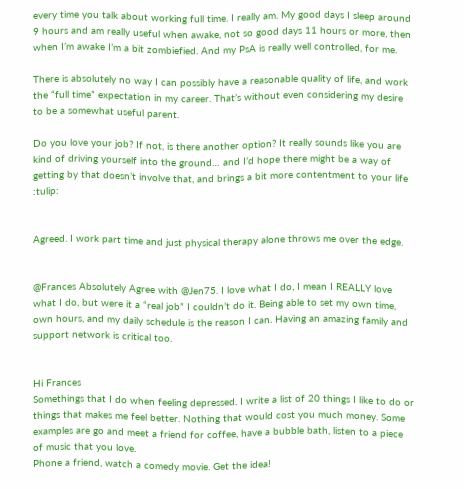every time you talk about working full time. I really am. My good days I sleep around 9 hours and am really useful when awake, not so good days 11 hours or more, then when I’m awake I’m a bit zombiefied. And my PsA is really well controlled, for me.

There is absolutely no way I can possibly have a reasonable quality of life, and work the “full time” expectation in my career. That’s without even considering my desire to be a somewhat useful parent.

Do you love your job? If not, is there another option? It really sounds like you are kind of driving yourself into the ground… and I’d hope there might be a way of getting by that doesn’t involve that, and brings a bit more contentment to your life :tulip:


Agreed. I work part time and just physical therapy alone throws me over the edge.


@Frances Absolutely Agree with @Jen75. I love what I do, I mean I REALLY love what I do, but were it a “real job” I couldn’t do it. Being able to set my own time, own hours, and my daily schedule is the reason I can. Having an amazing family and support network is critical too.


Hi Frances
Somethings that I do when feeling depressed. I write a list of 20 things I like to do or things that makes me feel better. Nothing that would cost you much money. Some examples are go and meet a friend for coffee, have a bubble bath, listen to a piece of music that you love.
Phone a friend, watch a comedy movie. Get the idea!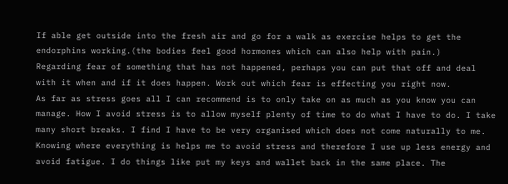If able get outside into the fresh air and go for a walk as exercise helps to get the endorphins working.(the bodies feel good hormones which can also help with pain.)
Regarding fear of something that has not happened, perhaps you can put that off and deal with it when and if it does happen. Work out which fear is effecting you right now.
As far as stress goes all I can recommend is to only take on as much as you know you can manage. How I avoid stress is to allow myself plenty of time to do what I have to do. I take many short breaks. I find I have to be very organised which does not come naturally to me. Knowing where everything is helps me to avoid stress and therefore I use up less energy and avoid fatigue. I do things like put my keys and wallet back in the same place. The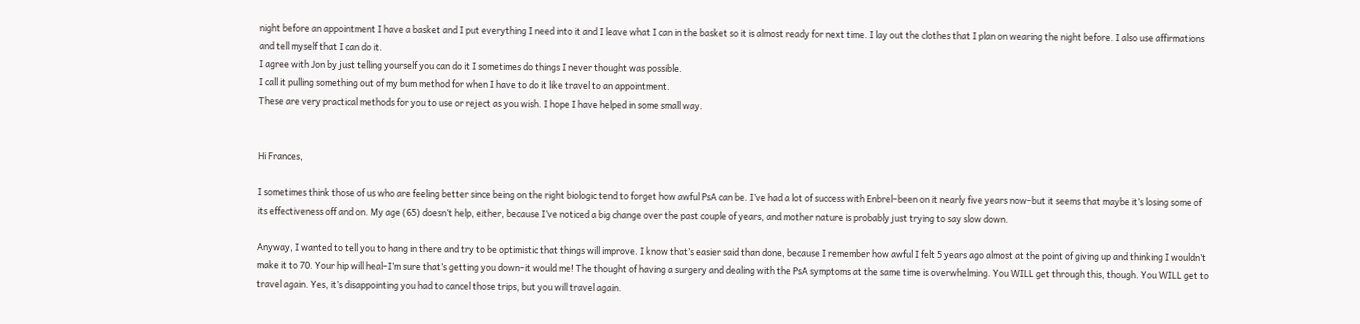night before an appointment I have a basket and I put everything I need into it and I leave what I can in the basket so it is almost ready for next time. I lay out the clothes that I plan on wearing the night before. I also use affirmations and tell myself that I can do it.
I agree with Jon by just telling yourself you can do it I sometimes do things I never thought was possible.
I call it pulling something out of my bum method for when I have to do it like travel to an appointment.
These are very practical methods for you to use or reject as you wish. I hope I have helped in some small way.


Hi Frances,

I sometimes think those of us who are feeling better since being on the right biologic tend to forget how awful PsA can be. I’ve had a lot of success with Enbrel–been on it nearly five years now–but it seems that maybe it’s losing some of its effectiveness off and on. My age (65) doesn’t help, either, because I’ve noticed a big change over the past couple of years, and mother nature is probably just trying to say slow down.

Anyway, I wanted to tell you to hang in there and try to be optimistic that things will improve. I know that’s easier said than done, because I remember how awful I felt 5 years ago almost at the point of giving up and thinking I wouldn’t make it to 70. Your hip will heal–I’m sure that’s getting you down–it would me! The thought of having a surgery and dealing with the PsA symptoms at the same time is overwhelming. You WILL get through this, though. You WILL get to travel again. Yes, it’s disappointing you had to cancel those trips, but you will travel again.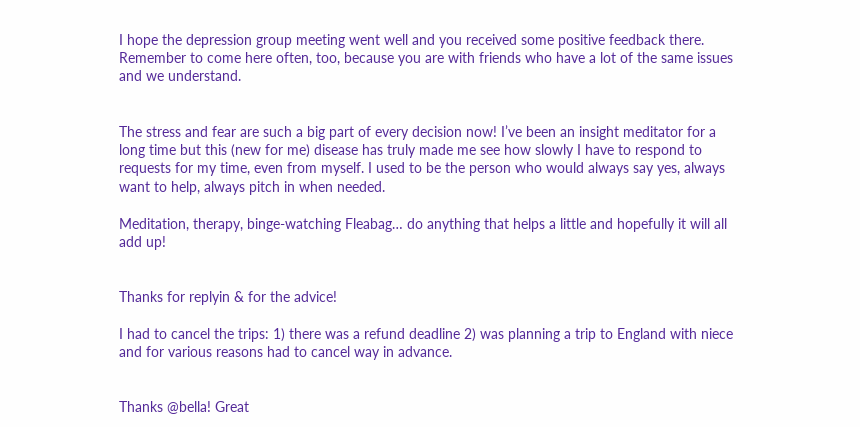I hope the depression group meeting went well and you received some positive feedback there. Remember to come here often, too, because you are with friends who have a lot of the same issues and we understand.


The stress and fear are such a big part of every decision now! I’ve been an insight meditator for a long time but this (new for me) disease has truly made me see how slowly I have to respond to requests for my time, even from myself. I used to be the person who would always say yes, always want to help, always pitch in when needed.

Meditation, therapy, binge-watching Fleabag… do anything that helps a little and hopefully it will all add up!


Thanks for replyin & for the advice!

I had to cancel the trips: 1) there was a refund deadline 2) was planning a trip to England with niece and for various reasons had to cancel way in advance.


Thanks @bella! Great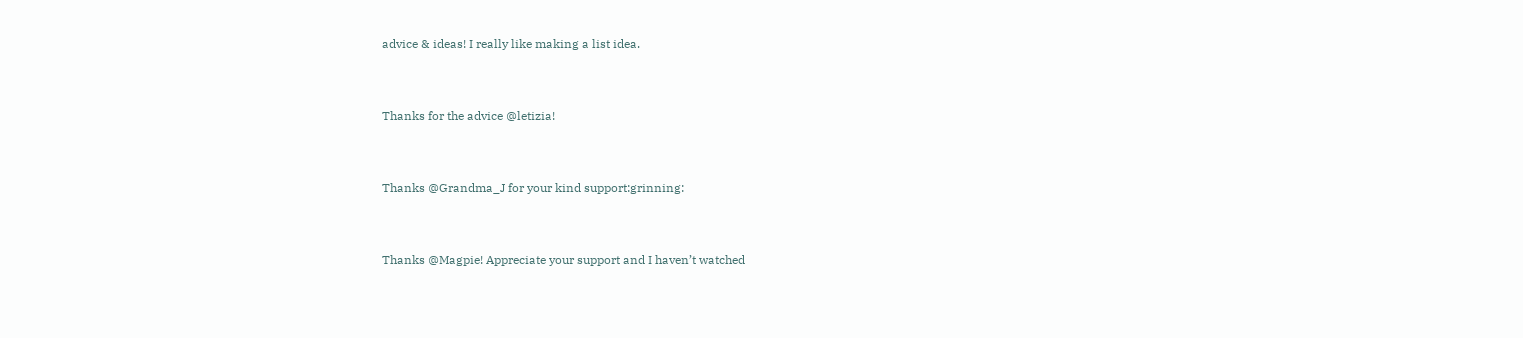advice & ideas! I really like making a list idea.


Thanks for the advice @letizia!


Thanks @Grandma_J for your kind support:grinning:


Thanks @Magpie! Appreciate your support and I haven’t watched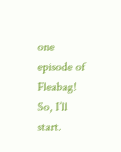one episode of Fleabag! So, I’ll start.